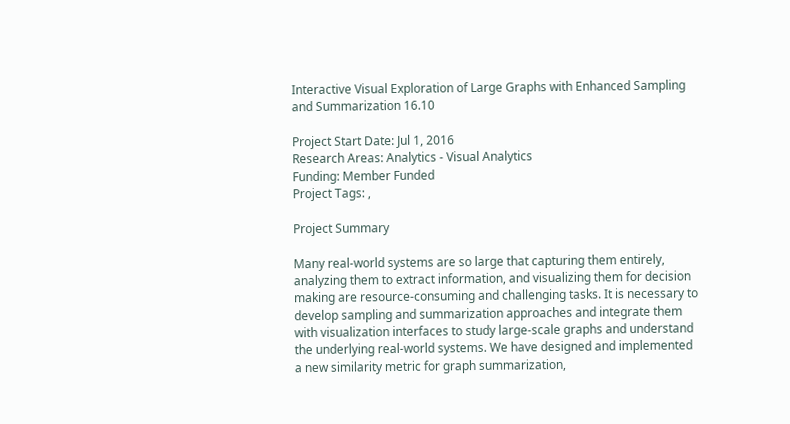Interactive Visual Exploration of Large Graphs with Enhanced Sampling and Summarization 16.10

Project Start Date: Jul 1, 2016
Research Areas: Analytics - Visual Analytics
Funding: Member Funded
Project Tags: ,

Project Summary

Many real-world systems are so large that capturing them entirely, analyzing them to extract information, and visualizing them for decision making are resource-consuming and challenging tasks. It is necessary to develop sampling and summarization approaches and integrate them with visualization interfaces to study large-scale graphs and understand the underlying real-world systems. We have designed and implemented a new similarity metric for graph summarization,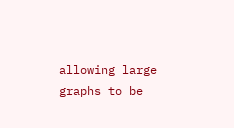allowing large graphs to be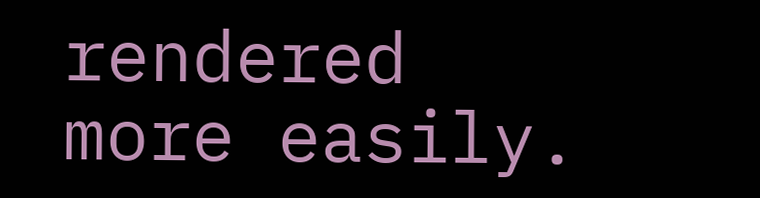rendered more easily.